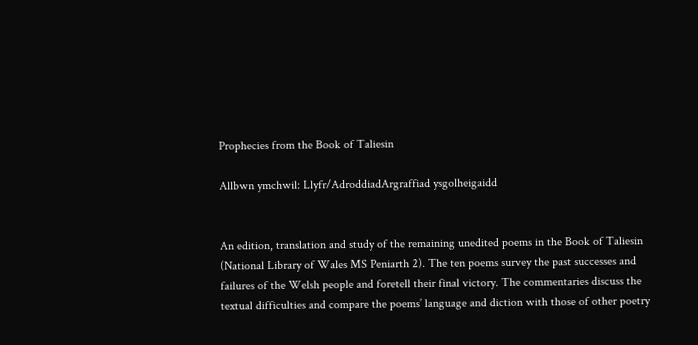Prophecies from the Book of Taliesin

Allbwn ymchwil: Llyfr/AdroddiadArgraffiad ysgolheigaidd


An edition, translation and study of the remaining unedited poems in the Book of Taliesin (National Library of Wales MS Peniarth 2). The ten poems survey the past successes and failures of the Welsh people and foretell their final victory. The commentaries discuss the textual difficulties and compare the poems’ language and diction with those of other poetry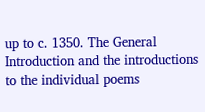up to c. 1350. The General Introduction and the introductions to the individual poems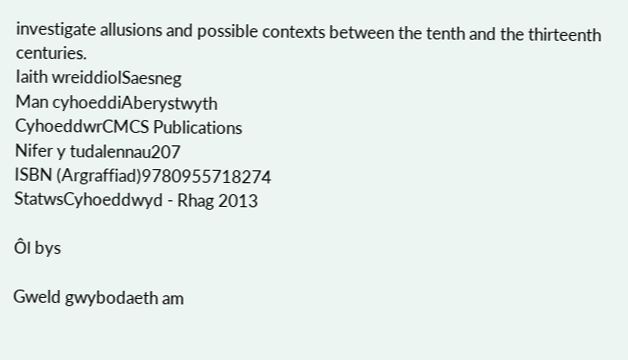investigate allusions and possible contexts between the tenth and the thirteenth centuries.
Iaith wreiddiolSaesneg
Man cyhoeddiAberystwyth
CyhoeddwrCMCS Publications
Nifer y tudalennau207
ISBN (Argraffiad)9780955718274
StatwsCyhoeddwyd - Rhag 2013

Ôl bys

Gweld gwybodaeth am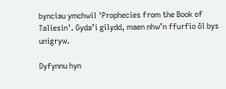bynciau ymchwil 'Prophecies from the Book of Taliesin'. Gyda’i gilydd, maen nhw’n ffurfio ôl bys unigryw.

Dyfynnu hyn